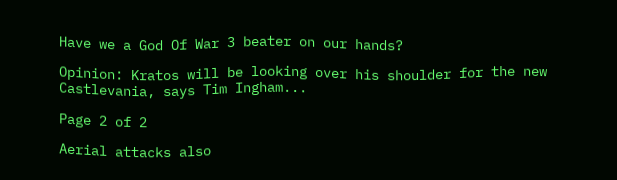Have we a God Of War 3 beater on our hands?

Opinion: Kratos will be looking over his shoulder for the new Castlevania, says Tim Ingham...

Page 2 of 2

Aerial attacks also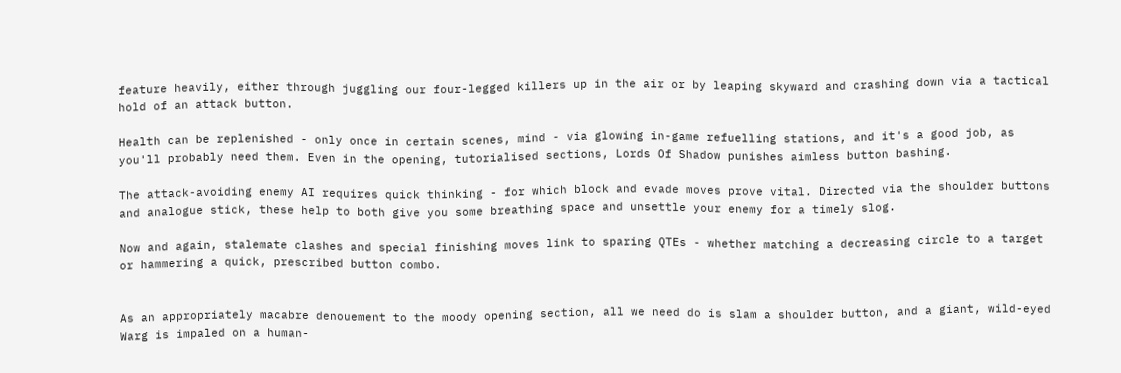feature heavily, either through juggling our four-legged killers up in the air or by leaping skyward and crashing down via a tactical hold of an attack button.

Health can be replenished - only once in certain scenes, mind - via glowing in-game refuelling stations, and it's a good job, as you'll probably need them. Even in the opening, tutorialised sections, Lords Of Shadow punishes aimless button bashing.

The attack-avoiding enemy AI requires quick thinking - for which block and evade moves prove vital. Directed via the shoulder buttons and analogue stick, these help to both give you some breathing space and unsettle your enemy for a timely slog.

Now and again, stalemate clashes and special finishing moves link to sparing QTEs - whether matching a decreasing circle to a target or hammering a quick, prescribed button combo.


As an appropriately macabre denouement to the moody opening section, all we need do is slam a shoulder button, and a giant, wild-eyed Warg is impaled on a human-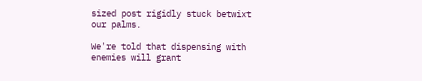sized post rigidly stuck betwixt our palms.

We're told that dispensing with enemies will grant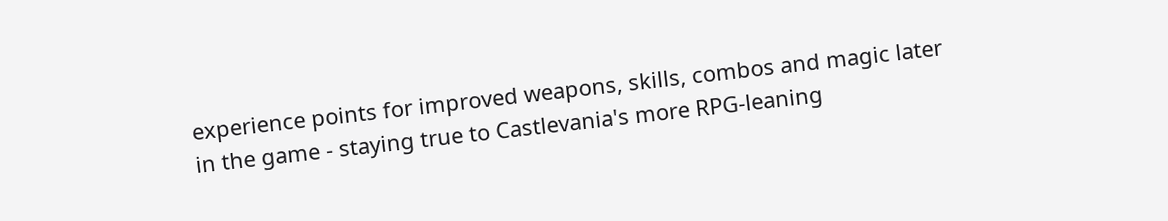experience points for improved weapons, skills, combos and magic later in the game - staying true to Castlevania's more RPG-leaning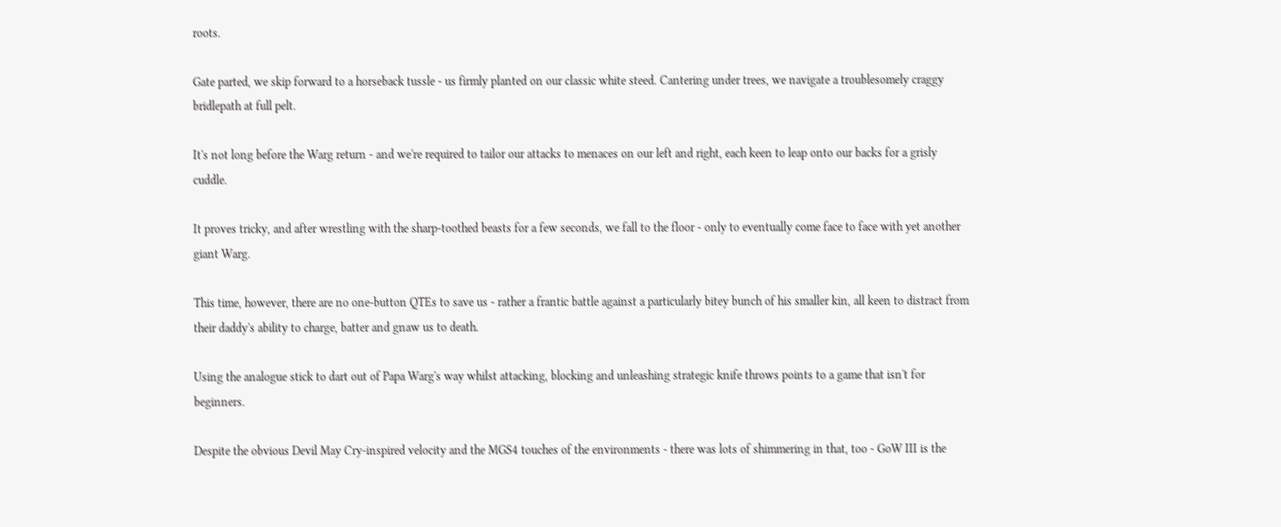roots.

Gate parted, we skip forward to a horseback tussle - us firmly planted on our classic white steed. Cantering under trees, we navigate a troublesomely craggy bridlepath at full pelt.

It's not long before the Warg return - and we're required to tailor our attacks to menaces on our left and right, each keen to leap onto our backs for a grisly cuddle.

It proves tricky, and after wrestling with the sharp-toothed beasts for a few seconds, we fall to the floor - only to eventually come face to face with yet another giant Warg.

This time, however, there are no one-button QTEs to save us - rather a frantic battle against a particularly bitey bunch of his smaller kin, all keen to distract from their daddy's ability to charge, batter and gnaw us to death.

Using the analogue stick to dart out of Papa Warg's way whilst attacking, blocking and unleashing strategic knife throws points to a game that isn't for beginners.

Despite the obvious Devil May Cry-inspired velocity and the MGS4 touches of the environments - there was lots of shimmering in that, too - GoW III is the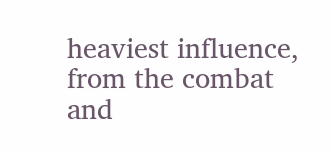heaviest influence, from the combat and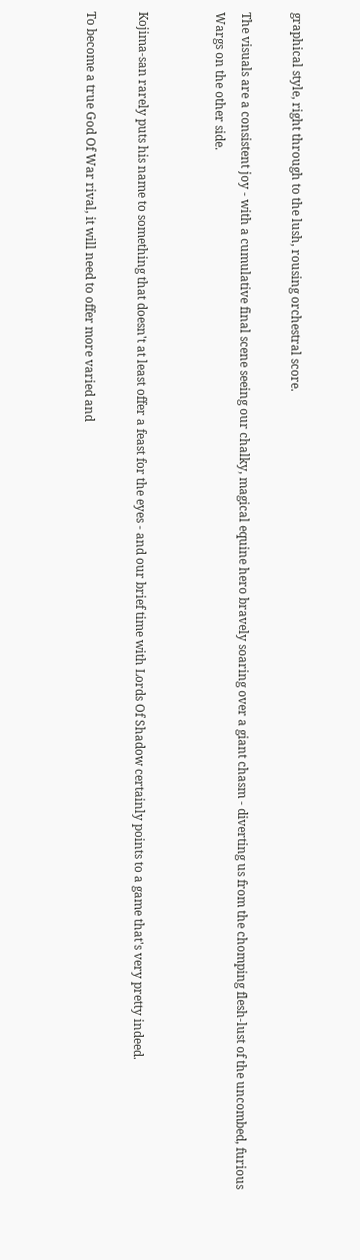graphical style, right through to the lush, rousing orchestral score.

The visuals are a consistent joy - with a cumulative final scene seeing our chalky, magical equine hero bravely soaring over a giant chasm - diverting us from the chomping flesh-lust of the uncombed, furious Wargs on the other side.


Kojima-san rarely puts his name to something that doesn't at least offer a feast for the eyes - and our brief time with Lords Of Shadow certainly points to a game that's very pretty indeed.

To become a true God Of War rival, it will need to offer more varied and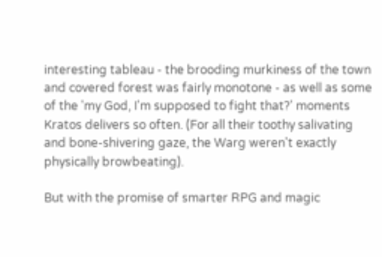interesting tableau - the brooding murkiness of the town and covered forest was fairly monotone - as well as some of the 'my God, I'm supposed to fight that?' moments Kratos delivers so often. (For all their toothy salivating and bone-shivering gaze, the Warg weren't exactly physically browbeating).

But with the promise of smarter RPG and magic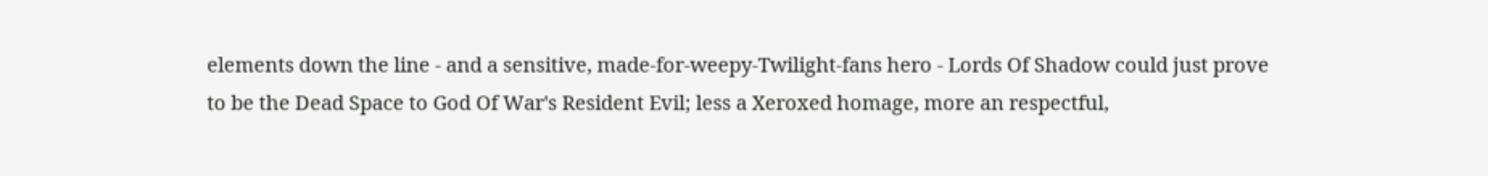elements down the line - and a sensitive, made-for-weepy-Twilight-fans hero - Lords Of Shadow could just prove to be the Dead Space to God Of War's Resident Evil; less a Xeroxed homage, more an respectful,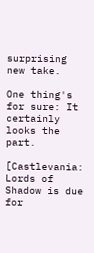surprising new take.

One thing's for sure: It certainly looks the part.

[Castlevania: Lords of Shadow is due for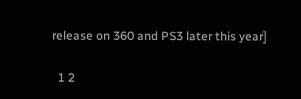release on 360 and PS3 later this year]

  1 2